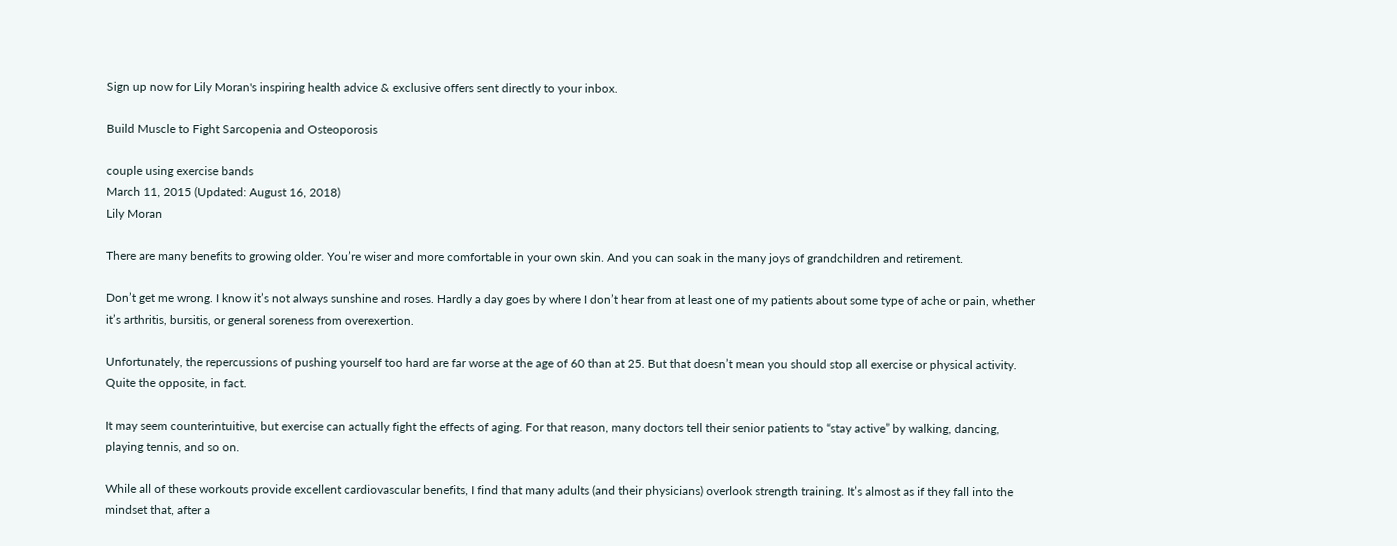Sign up now for Lily Moran's inspiring health advice & exclusive offers sent directly to your inbox.

Build Muscle to Fight Sarcopenia and Osteoporosis

couple using exercise bands
March 11, 2015 (Updated: August 16, 2018)
Lily Moran

There are many benefits to growing older. You’re wiser and more comfortable in your own skin. And you can soak in the many joys of grandchildren and retirement.

Don’t get me wrong. I know it’s not always sunshine and roses. Hardly a day goes by where I don’t hear from at least one of my patients about some type of ache or pain, whether it’s arthritis, bursitis, or general soreness from overexertion.

Unfortunately, the repercussions of pushing yourself too hard are far worse at the age of 60 than at 25. But that doesn’t mean you should stop all exercise or physical activity. Quite the opposite, in fact.

It may seem counterintuitive, but exercise can actually fight the effects of aging. For that reason, many doctors tell their senior patients to “stay active” by walking, dancing, playing tennis, and so on.

While all of these workouts provide excellent cardiovascular benefits, I find that many adults (and their physicians) overlook strength training. It’s almost as if they fall into the mindset that, after a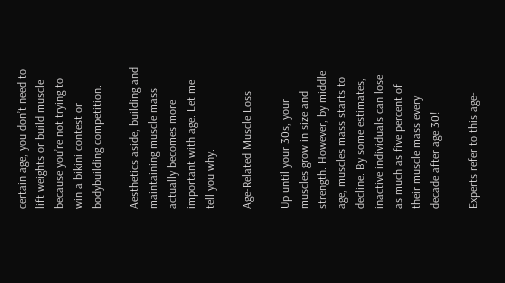certain age, you don’t need to lift weights or build muscle because you’re not trying to win a bikini contest or bodybuilding competition.

Aesthetics aside, building and maintaining muscle mass actually becomes more important with age. Let me tell you why.

Age-Related Muscle Loss

Up until your 30s, your muscles grow in size and strength. However, by middle age, muscles mass starts to decline. By some estimates, inactive individuals can lose as much as five percent of their muscle mass every decade after age 30!

Experts refer to this age-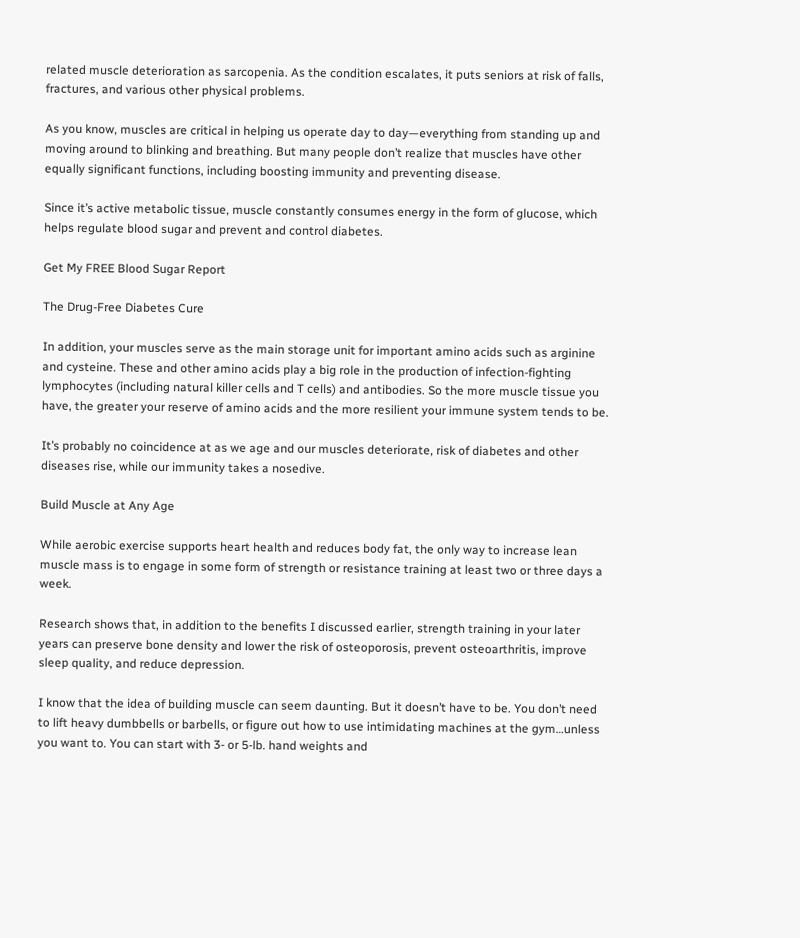related muscle deterioration as sarcopenia. As the condition escalates, it puts seniors at risk of falls, fractures, and various other physical problems.

As you know, muscles are critical in helping us operate day to day—everything from standing up and moving around to blinking and breathing. But many people don’t realize that muscles have other equally significant functions, including boosting immunity and preventing disease.

Since it’s active metabolic tissue, muscle constantly consumes energy in the form of glucose, which helps regulate blood sugar and prevent and control diabetes.

Get My FREE Blood Sugar Report

The Drug-Free Diabetes Cure

In addition, your muscles serve as the main storage unit for important amino acids such as arginine and cysteine. These and other amino acids play a big role in the production of infection-fighting lymphocytes (including natural killer cells and T cells) and antibodies. So the more muscle tissue you have, the greater your reserve of amino acids and the more resilient your immune system tends to be.

It’s probably no coincidence at as we age and our muscles deteriorate, risk of diabetes and other diseases rise, while our immunity takes a nosedive.

Build Muscle at Any Age

While aerobic exercise supports heart health and reduces body fat, the only way to increase lean muscle mass is to engage in some form of strength or resistance training at least two or three days a week.

Research shows that, in addition to the benefits I discussed earlier, strength training in your later years can preserve bone density and lower the risk of osteoporosis, prevent osteoarthritis, improve sleep quality, and reduce depression.

I know that the idea of building muscle can seem daunting. But it doesn’t have to be. You don’t need to lift heavy dumbbells or barbells, or figure out how to use intimidating machines at the gym…unless you want to. You can start with 3- or 5-lb. hand weights and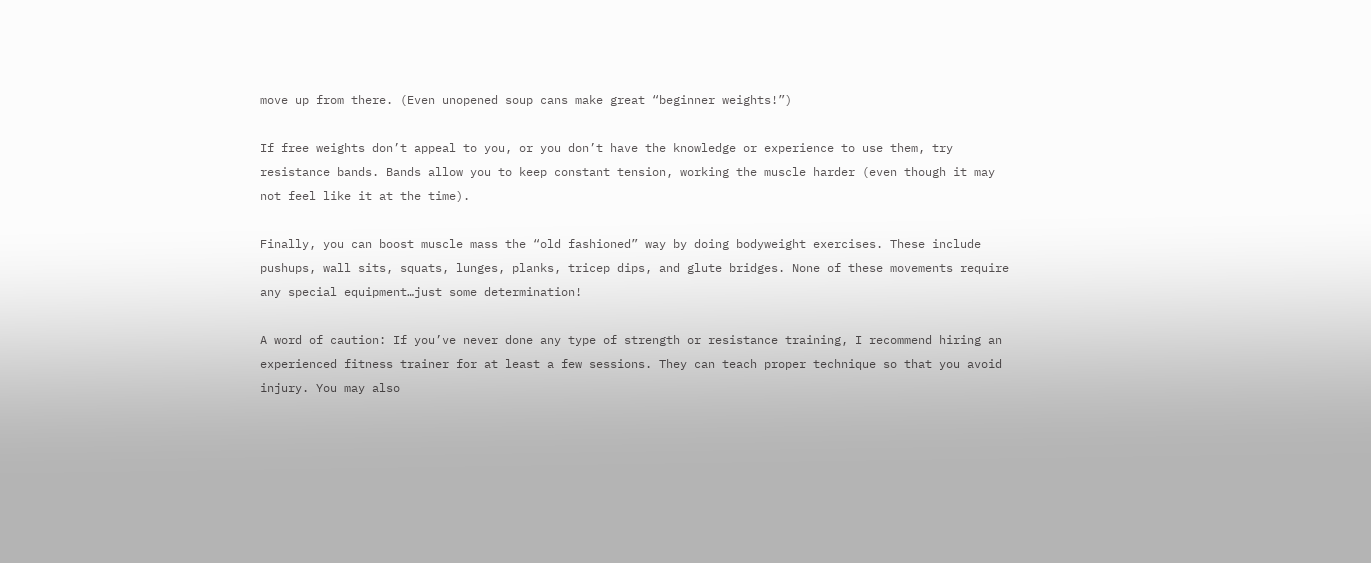move up from there. (Even unopened soup cans make great “beginner weights!”)

If free weights don’t appeal to you, or you don’t have the knowledge or experience to use them, try resistance bands. Bands allow you to keep constant tension, working the muscle harder (even though it may not feel like it at the time).

Finally, you can boost muscle mass the “old fashioned” way by doing bodyweight exercises. These include pushups, wall sits, squats, lunges, planks, tricep dips, and glute bridges. None of these movements require any special equipment…just some determination!

A word of caution: If you’ve never done any type of strength or resistance training, I recommend hiring an experienced fitness trainer for at least a few sessions. They can teach proper technique so that you avoid injury. You may also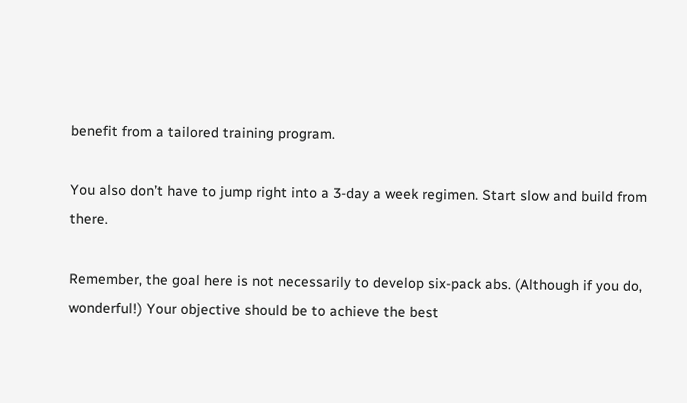benefit from a tailored training program.

You also don’t have to jump right into a 3-day a week regimen. Start slow and build from there.

Remember, the goal here is not necessarily to develop six-pack abs. (Although if you do, wonderful!) Your objective should be to achieve the best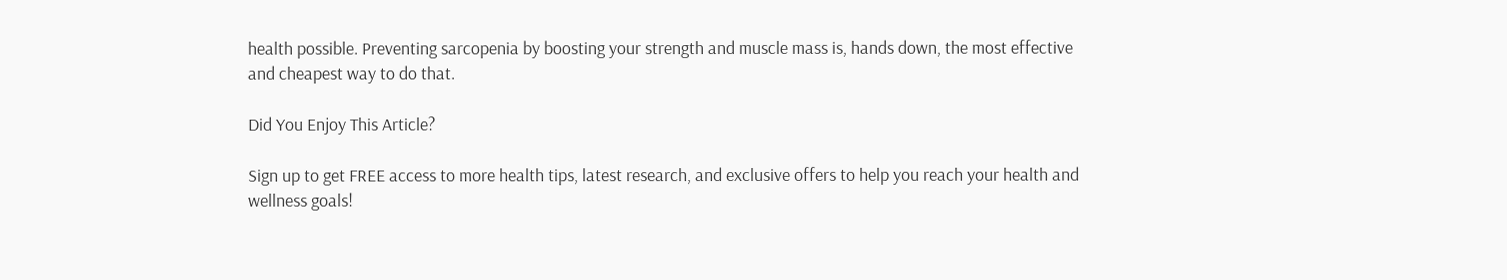health possible. Preventing sarcopenia by boosting your strength and muscle mass is, hands down, the most effective and cheapest way to do that.

Did You Enjoy This Article?

Sign up to get FREE access to more health tips, latest research, and exclusive offers to help you reach your health and wellness goals!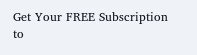Get Your FREE Subscription to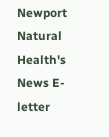Newport Natural Health's News E-letter